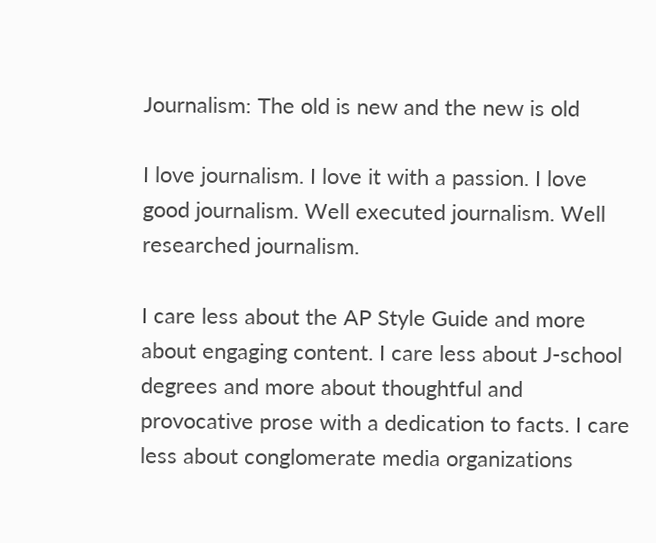Journalism: The old is new and the new is old

I love journalism. I love it with a passion. I love good journalism. Well executed journalism. Well researched journalism.

I care less about the AP Style Guide and more about engaging content. I care less about J-school degrees and more about thoughtful and provocative prose with a dedication to facts. I care less about conglomerate media organizations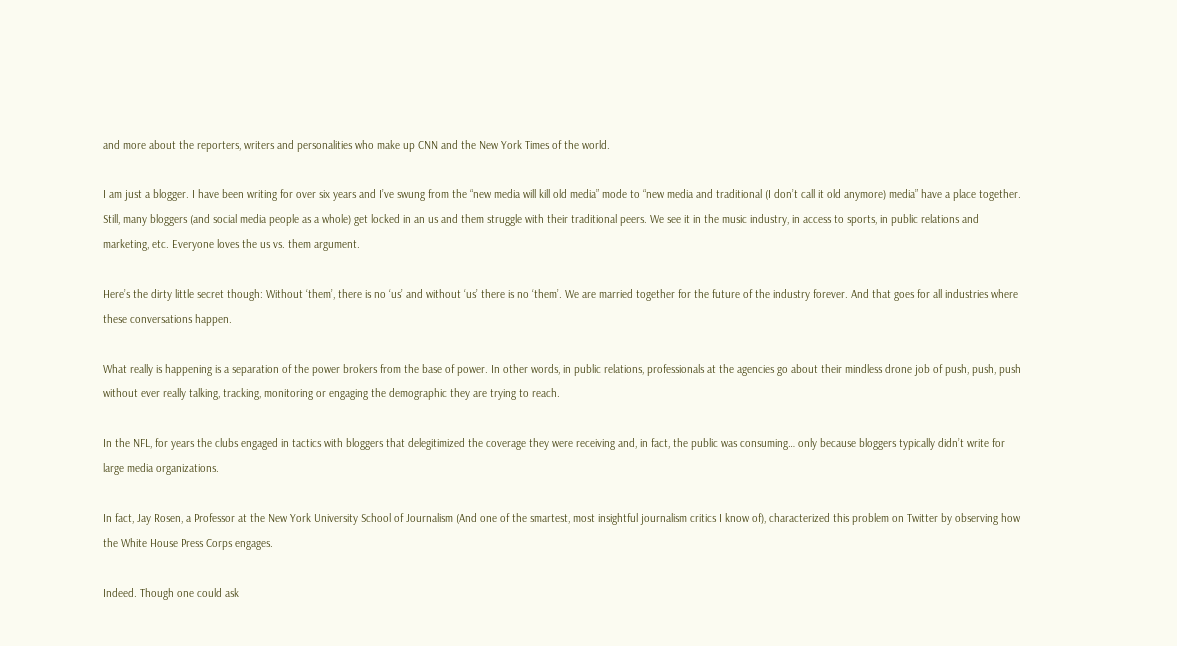and more about the reporters, writers and personalities who make up CNN and the New York Times of the world.

I am just a blogger. I have been writing for over six years and I’ve swung from the “new media will kill old media” mode to “new media and traditional (I don’t call it old anymore) media” have a place together. Still, many bloggers (and social media people as a whole) get locked in an us and them struggle with their traditional peers. We see it in the music industry, in access to sports, in public relations and marketing, etc. Everyone loves the us vs. them argument.

Here’s the dirty little secret though: Without ‘them’, there is no ‘us’ and without ‘us’ there is no ‘them’. We are married together for the future of the industry forever. And that goes for all industries where these conversations happen.

What really is happening is a separation of the power brokers from the base of power. In other words, in public relations, professionals at the agencies go about their mindless drone job of push, push, push without ever really talking, tracking, monitoring or engaging the demographic they are trying to reach.

In the NFL, for years the clubs engaged in tactics with bloggers that delegitimized the coverage they were receiving and, in fact, the public was consuming… only because bloggers typically didn’t write for large media organizations.

In fact, Jay Rosen, a Professor at the New York University School of Journalism (And one of the smartest, most insightful journalism critics I know of), characterized this problem on Twitter by observing how the White House Press Corps engages.

Indeed. Though one could ask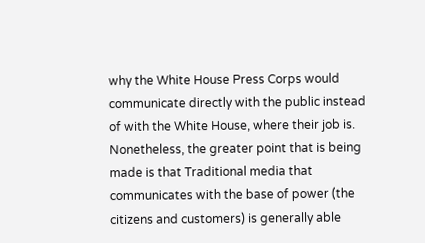why the White House Press Corps would communicate directly with the public instead of with the White House, where their job is. Nonetheless, the greater point that is being made is that Traditional media that communicates with the base of power (the citizens and customers) is generally able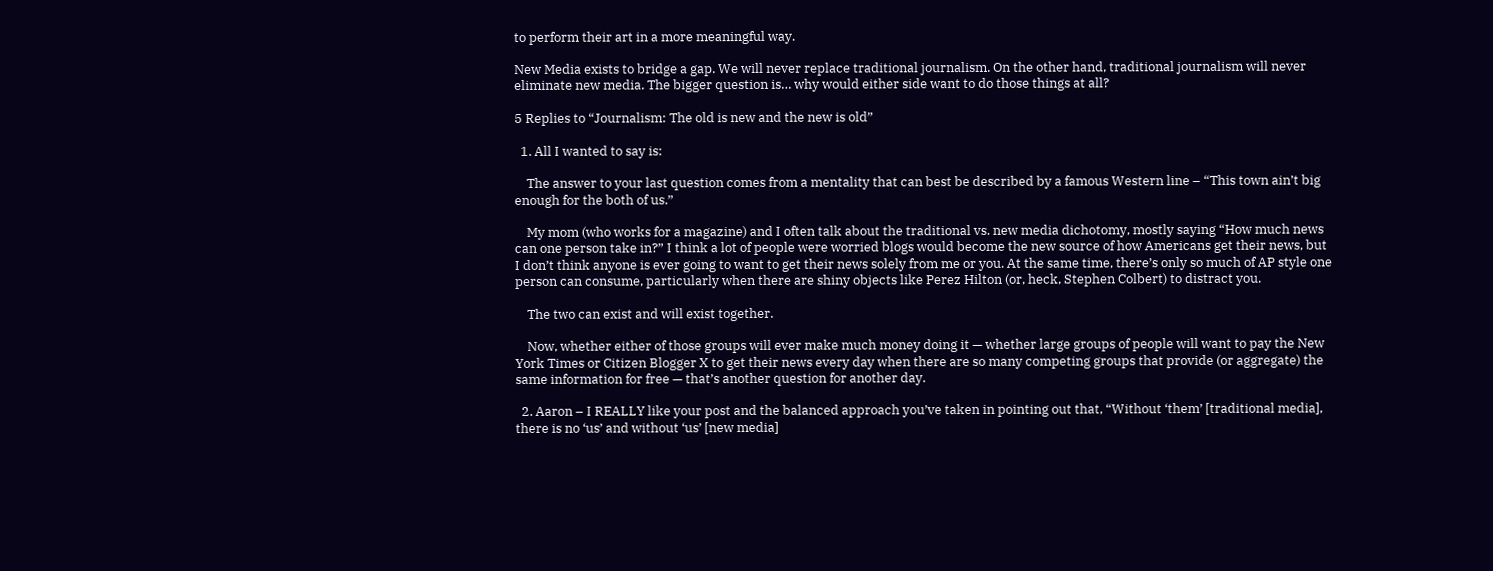to perform their art in a more meaningful way.

New Media exists to bridge a gap. We will never replace traditional journalism. On the other hand, traditional journalism will never eliminate new media. The bigger question is… why would either side want to do those things at all?

5 Replies to “Journalism: The old is new and the new is old”

  1. All I wanted to say is:

    The answer to your last question comes from a mentality that can best be described by a famous Western line – “This town ain’t big enough for the both of us.”

    My mom (who works for a magazine) and I often talk about the traditional vs. new media dichotomy, mostly saying “How much news can one person take in?” I think a lot of people were worried blogs would become the new source of how Americans get their news, but I don’t think anyone is ever going to want to get their news solely from me or you. At the same time, there’s only so much of AP style one person can consume, particularly when there are shiny objects like Perez Hilton (or, heck, Stephen Colbert) to distract you.

    The two can exist and will exist together.

    Now, whether either of those groups will ever make much money doing it — whether large groups of people will want to pay the New York Times or Citizen Blogger X to get their news every day when there are so many competing groups that provide (or aggregate) the same information for free — that’s another question for another day.

  2. Aaron – I REALLY like your post and the balanced approach you’ve taken in pointing out that, “Without ‘them’ [traditional media], there is no ‘us’ and without ‘us’ [new media]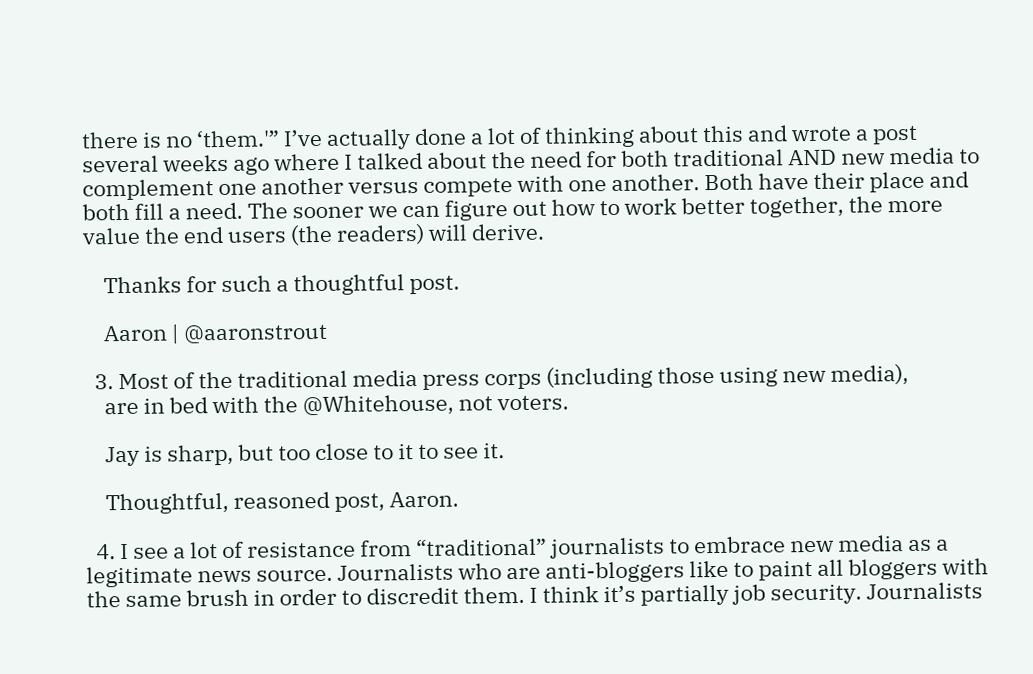there is no ‘them.'” I’ve actually done a lot of thinking about this and wrote a post several weeks ago where I talked about the need for both traditional AND new media to complement one another versus compete with one another. Both have their place and both fill a need. The sooner we can figure out how to work better together, the more value the end users (the readers) will derive.

    Thanks for such a thoughtful post.

    Aaron | @aaronstrout

  3. Most of the traditional media press corps (including those using new media),
    are in bed with the @Whitehouse, not voters.

    Jay is sharp, but too close to it to see it.

    Thoughtful, reasoned post, Aaron.

  4. I see a lot of resistance from “traditional” journalists to embrace new media as a legitimate news source. Journalists who are anti-bloggers like to paint all bloggers with the same brush in order to discredit them. I think it’s partially job security. Journalists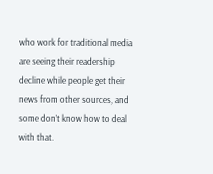who work for traditional media are seeing their readership decline while people get their news from other sources, and some don’t know how to deal with that.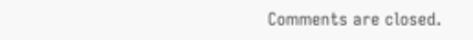Comments are closed.